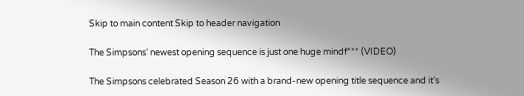Skip to main content Skip to header navigation

The Simpsons‘ newest opening sequence is just one huge mindf*** (VIDEO)

The Simpsons celebrated Season 26 with a brand-new opening title sequence and it’s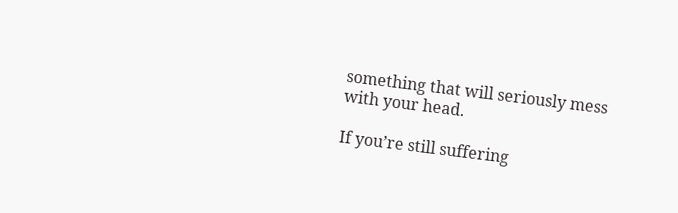something that will seriously mess with your head.

If you’re still suffering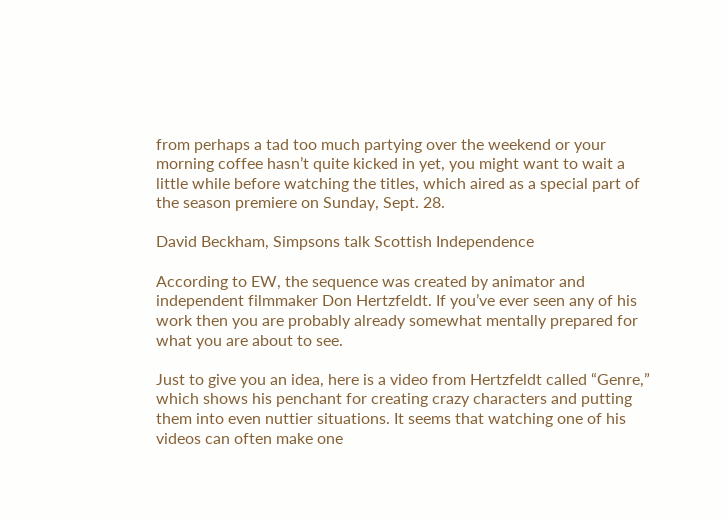from perhaps a tad too much partying over the weekend or your morning coffee hasn’t quite kicked in yet, you might want to wait a little while before watching the titles, which aired as a special part of the season premiere on Sunday, Sept. 28.

David Beckham, Simpsons talk Scottish Independence

According to EW, the sequence was created by animator and independent filmmaker Don Hertzfeldt. If you’ve ever seen any of his work then you are probably already somewhat mentally prepared for what you are about to see.

Just to give you an idea, here is a video from Hertzfeldt called “Genre,” which shows his penchant for creating crazy characters and putting them into even nuttier situations. It seems that watching one of his videos can often make one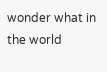wonder what in the world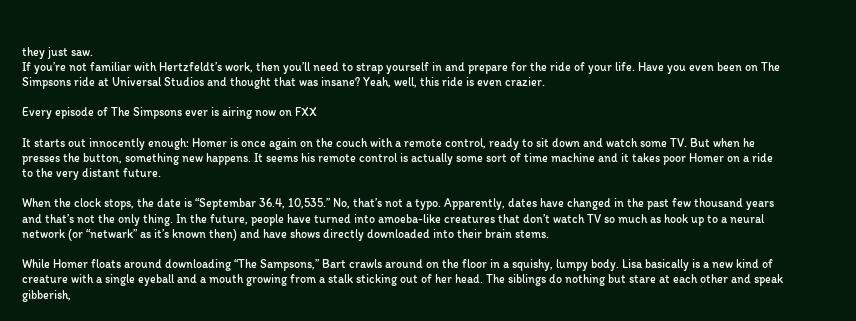they just saw.
If you’re not familiar with Hertzfeldt’s work, then you’ll need to strap yourself in and prepare for the ride of your life. Have you even been on The Simpsons ride at Universal Studios and thought that was insane? Yeah, well, this ride is even crazier.

Every episode of The Simpsons ever is airing now on FXX

It starts out innocently enough: Homer is once again on the couch with a remote control, ready to sit down and watch some TV. But when he presses the button, something new happens. It seems his remote control is actually some sort of time machine and it takes poor Homer on a ride to the very distant future.

When the clock stops, the date is “Septembar 36.4, 10,535.” No, that’s not a typo. Apparently, dates have changed in the past few thousand years and that’s not the only thing. In the future, people have turned into amoeba-like creatures that don’t watch TV so much as hook up to a neural network (or “netwark” as it’s known then) and have shows directly downloaded into their brain stems.

While Homer floats around downloading “The Sampsons,” Bart crawls around on the floor in a squishy, lumpy body. Lisa basically is a new kind of creature with a single eyeball and a mouth growing from a stalk sticking out of her head. The siblings do nothing but stare at each other and speak gibberish,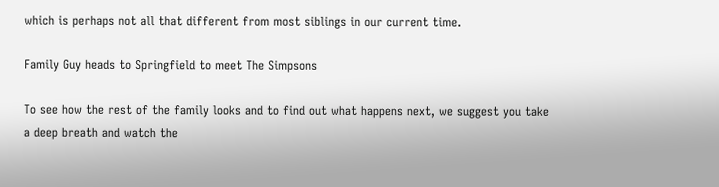which is perhaps not all that different from most siblings in our current time.

Family Guy heads to Springfield to meet The Simpsons

To see how the rest of the family looks and to find out what happens next, we suggest you take a deep breath and watch the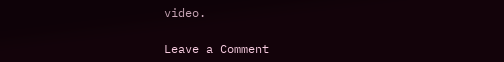video.

Leave a Comment